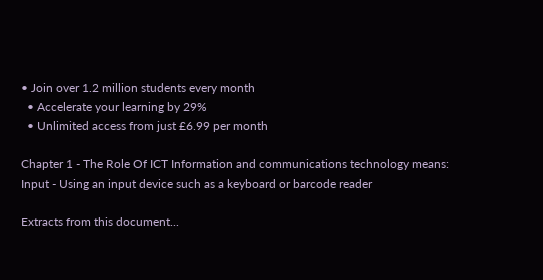• Join over 1.2 million students every month
  • Accelerate your learning by 29%
  • Unlimited access from just £6.99 per month

Chapter 1 - The Role Of ICT Information and communications technology means: Input - Using an input device such as a keyboard or barcode reader

Extracts from this document...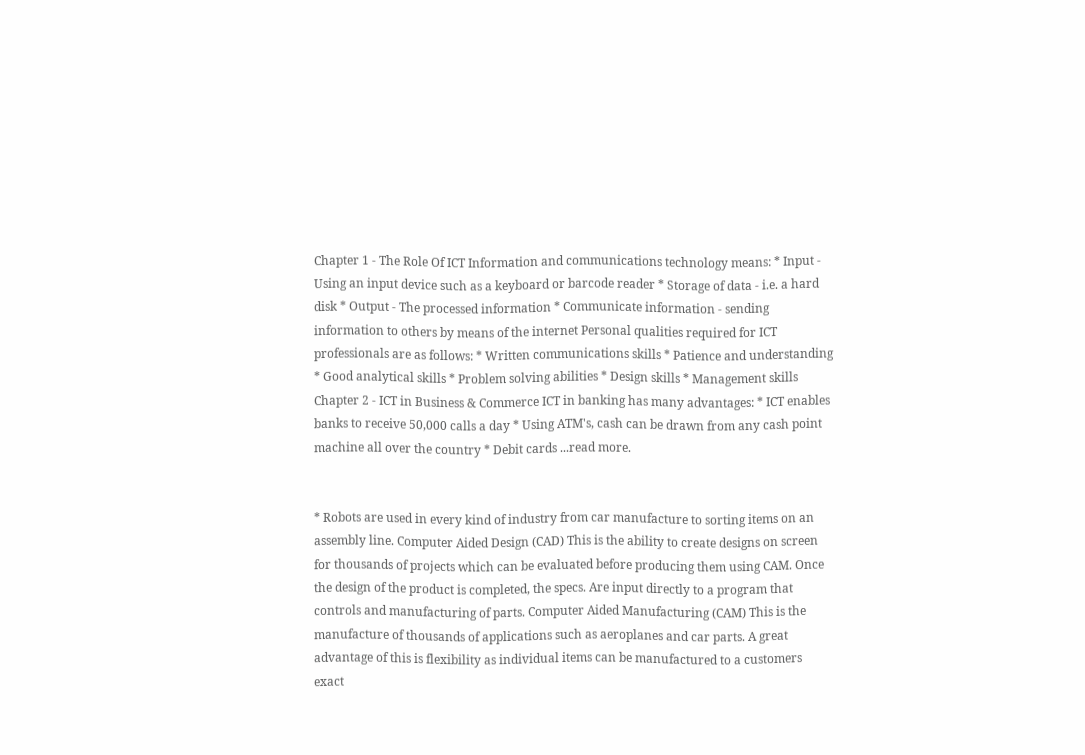Chapter 1 - The Role Of ICT Information and communications technology means: * Input - Using an input device such as a keyboard or barcode reader * Storage of data - i.e. a hard disk * Output - The processed information * Communicate information - sending information to others by means of the internet Personal qualities required for ICT professionals are as follows: * Written communications skills * Patience and understanding * Good analytical skills * Problem solving abilities * Design skills * Management skills Chapter 2 - ICT in Business & Commerce ICT in banking has many advantages: * ICT enables banks to receive 50,000 calls a day * Using ATM's, cash can be drawn from any cash point machine all over the country * Debit cards ...read more.


* Robots are used in every kind of industry from car manufacture to sorting items on an assembly line. Computer Aided Design (CAD) This is the ability to create designs on screen for thousands of projects which can be evaluated before producing them using CAM. Once the design of the product is completed, the specs. Are input directly to a program that controls and manufacturing of parts. Computer Aided Manufacturing (CAM) This is the manufacture of thousands of applications such as aeroplanes and car parts. A great advantage of this is flexibility as individual items can be manufactured to a customers exact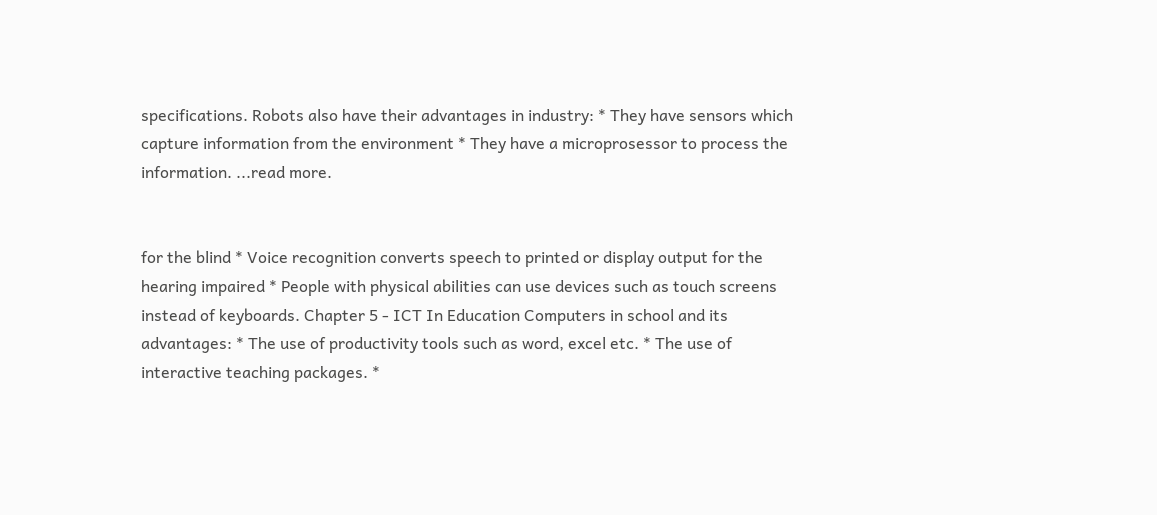specifications. Robots also have their advantages in industry: * They have sensors which capture information from the environment * They have a microprosessor to process the information. ...read more.


for the blind * Voice recognition converts speech to printed or display output for the hearing impaired * People with physical abilities can use devices such as touch screens instead of keyboards. Chapter 5 - ICT In Education Computers in school and its advantages: * The use of productivity tools such as word, excel etc. * The use of interactive teaching packages. *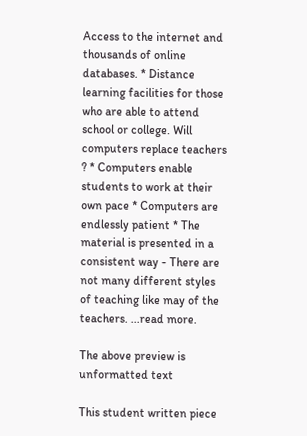Access to the internet and thousands of online databases. * Distance learning facilities for those who are able to attend school or college. Will computers replace teachers ? * Computers enable students to work at their own pace * Computers are endlessly patient * The material is presented in a consistent way - There are not many different styles of teaching like may of the teachers. ...read more.

The above preview is unformatted text

This student written piece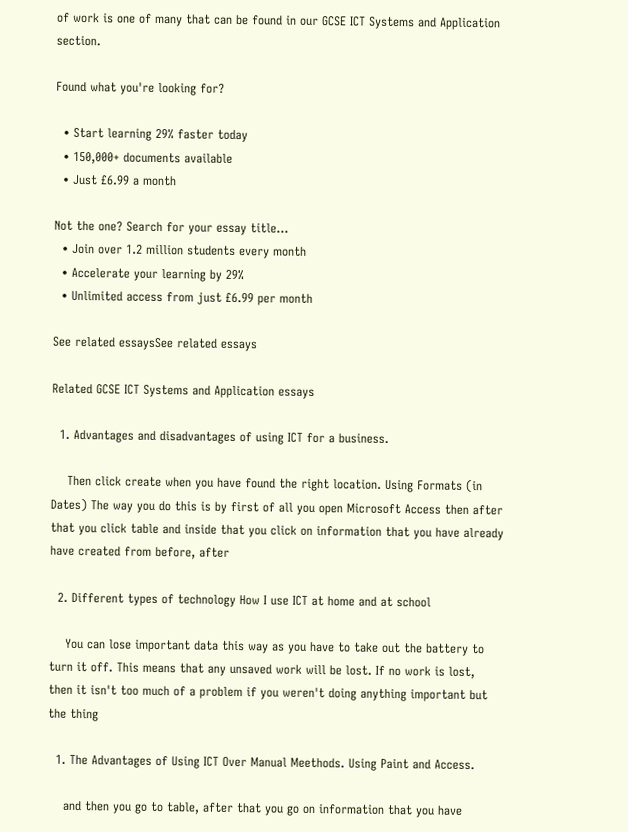of work is one of many that can be found in our GCSE ICT Systems and Application section.

Found what you're looking for?

  • Start learning 29% faster today
  • 150,000+ documents available
  • Just £6.99 a month

Not the one? Search for your essay title...
  • Join over 1.2 million students every month
  • Accelerate your learning by 29%
  • Unlimited access from just £6.99 per month

See related essaysSee related essays

Related GCSE ICT Systems and Application essays

  1. Advantages and disadvantages of using ICT for a business.

    Then click create when you have found the right location. Using Formats (in Dates) The way you do this is by first of all you open Microsoft Access then after that you click table and inside that you click on information that you have already have created from before, after

  2. Different types of technology How I use ICT at home and at school

    You can lose important data this way as you have to take out the battery to turn it off. This means that any unsaved work will be lost. If no work is lost, then it isn't too much of a problem if you weren't doing anything important but the thing

  1. The Advantages of Using ICT Over Manual Meethods. Using Paint and Access.

    and then you go to table, after that you go on information that you have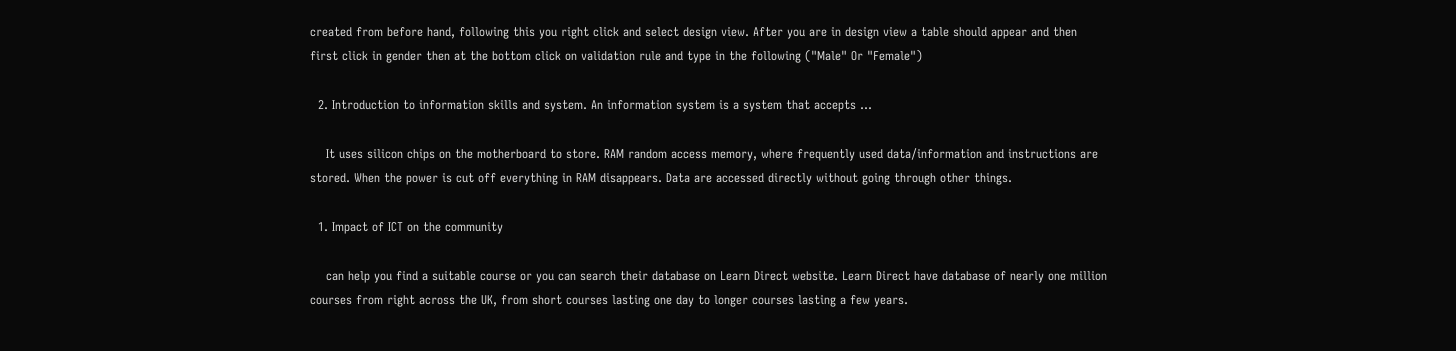created from before hand, following this you right click and select design view. After you are in design view a table should appear and then first click in gender then at the bottom click on validation rule and type in the following ("Male" Or "Female")

  2. Introduction to information skills and system. An information system is a system that accepts ...

    It uses silicon chips on the motherboard to store. RAM random access memory, where frequently used data/information and instructions are stored. When the power is cut off everything in RAM disappears. Data are accessed directly without going through other things.

  1. Impact of ICT on the community

    can help you find a suitable course or you can search their database on Learn Direct website. Learn Direct have database of nearly one million courses from right across the UK, from short courses lasting one day to longer courses lasting a few years.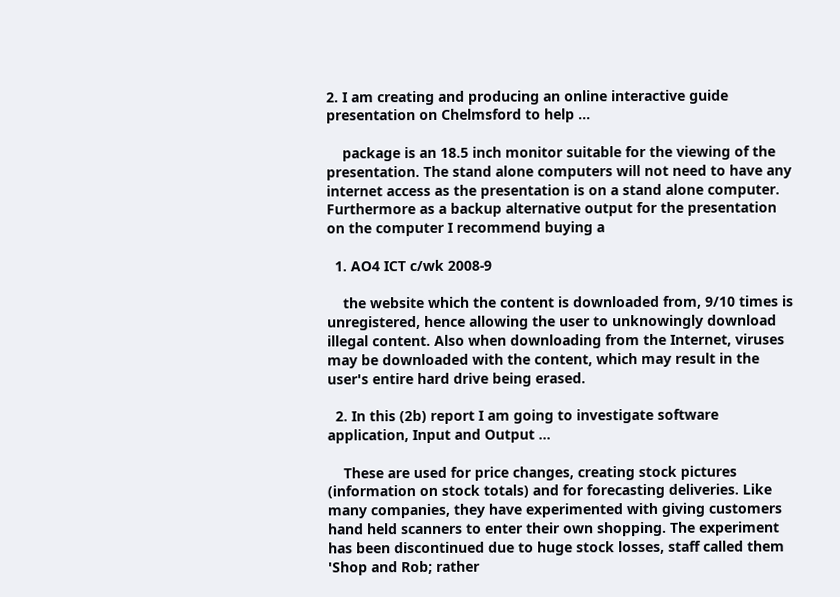2. I am creating and producing an online interactive guide presentation on Chelmsford to help ...

    package is an 18.5 inch monitor suitable for the viewing of the presentation. The stand alone computers will not need to have any internet access as the presentation is on a stand alone computer. Furthermore as a backup alternative output for the presentation on the computer I recommend buying a

  1. AO4 ICT c/wk 2008-9

    the website which the content is downloaded from, 9/10 times is unregistered, hence allowing the user to unknowingly download illegal content. Also when downloading from the Internet, viruses may be downloaded with the content, which may result in the user's entire hard drive being erased.

  2. In this (2b) report I am going to investigate software application, Input and Output ...

    These are used for price changes, creating stock pictures (information on stock totals) and for forecasting deliveries. Like many companies, they have experimented with giving customers hand held scanners to enter their own shopping. The experiment has been discontinued due to huge stock losses, staff called them 'Shop and Rob; rather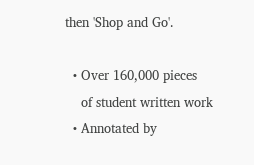then 'Shop and Go'.

  • Over 160,000 pieces
    of student written work
  • Annotated by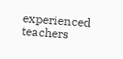experienced teachers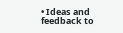• Ideas and feedback to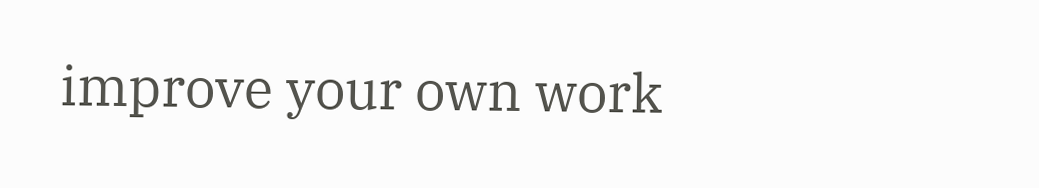improve your own work